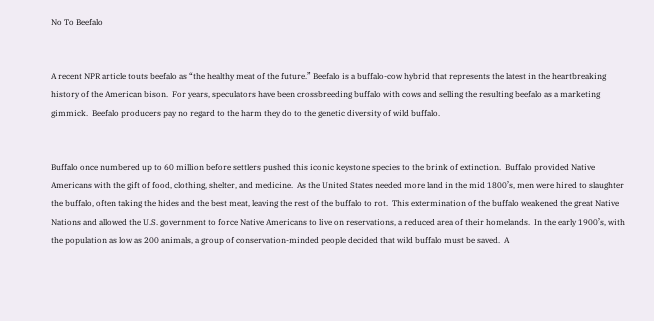No To Beefalo


A recent NPR article touts beefalo as “the healthy meat of the future.” Beefalo is a buffalo-cow hybrid that represents the latest in the heartbreaking history of the American bison.  For years, speculators have been crossbreeding buffalo with cows and selling the resulting beefalo as a marketing gimmick.  Beefalo producers pay no regard to the harm they do to the genetic diversity of wild buffalo.


Buffalo once numbered up to 60 million before settlers pushed this iconic keystone species to the brink of extinction.  Buffalo provided Native Americans with the gift of food, clothing, shelter, and medicine.  As the United States needed more land in the mid 1800’s, men were hired to slaughter the buffalo, often taking the hides and the best meat, leaving the rest of the buffalo to rot.  This extermination of the buffalo weakened the great Native Nations and allowed the U.S. government to force Native Americans to live on reservations, a reduced area of their homelands.  In the early 1900’s, with the population as low as 200 animals, a group of conservation-minded people decided that wild buffalo must be saved.  A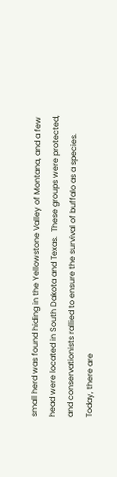small herd was found hiding in the Yellowstone Valley of Montana, and a few head were located in South Dakota and Texas.  These groups were protected, and conservationists rallied to ensure the survival of buffalo as a species.  Today, there are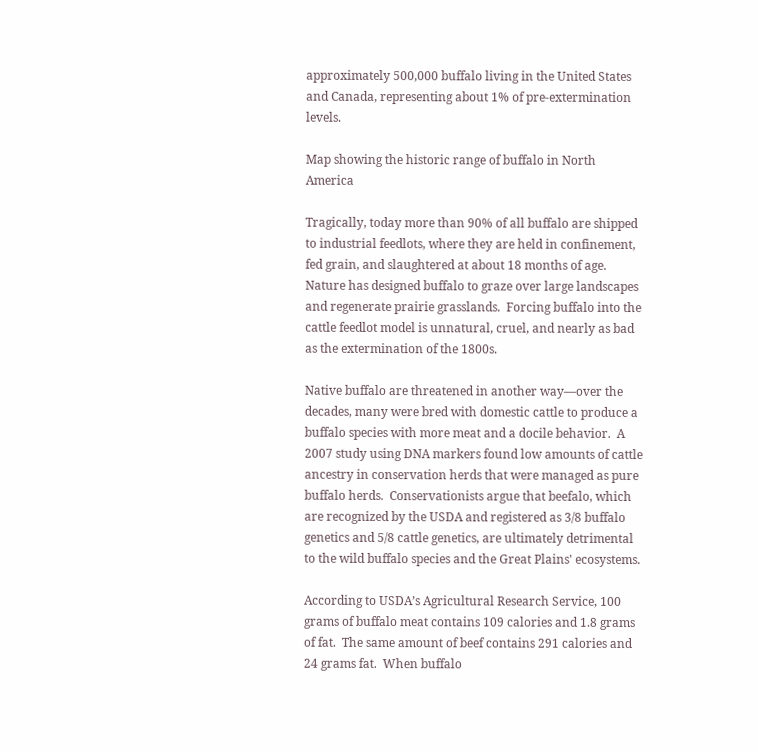approximately 500,000 buffalo living in the United States and Canada, representing about 1% of pre-extermination levels.

Map showing the historic range of buffalo in North America

Tragically, today more than 90% of all buffalo are shipped to industrial feedlots, where they are held in confinement, fed grain, and slaughtered at about 18 months of age.  Nature has designed buffalo to graze over large landscapes and regenerate prairie grasslands.  Forcing buffalo into the cattle feedlot model is unnatural, cruel, and nearly as bad as the extermination of the 1800s.

Native buffalo are threatened in another way—over the decades, many were bred with domestic cattle to produce a buffalo species with more meat and a docile behavior.  A 2007 study using DNA markers found low amounts of cattle ancestry in conservation herds that were managed as pure buffalo herds.  Conservationists argue that beefalo, which are recognized by the USDA and registered as 3/8 buffalo genetics and 5/8 cattle genetics, are ultimately detrimental to the wild buffalo species and the Great Plains' ecosystems.

According to USDA’s Agricultural Research Service, 100 grams of buffalo meat contains 109 calories and 1.8 grams of fat.  The same amount of beef contains 291 calories and 24 grams fat.  When buffalo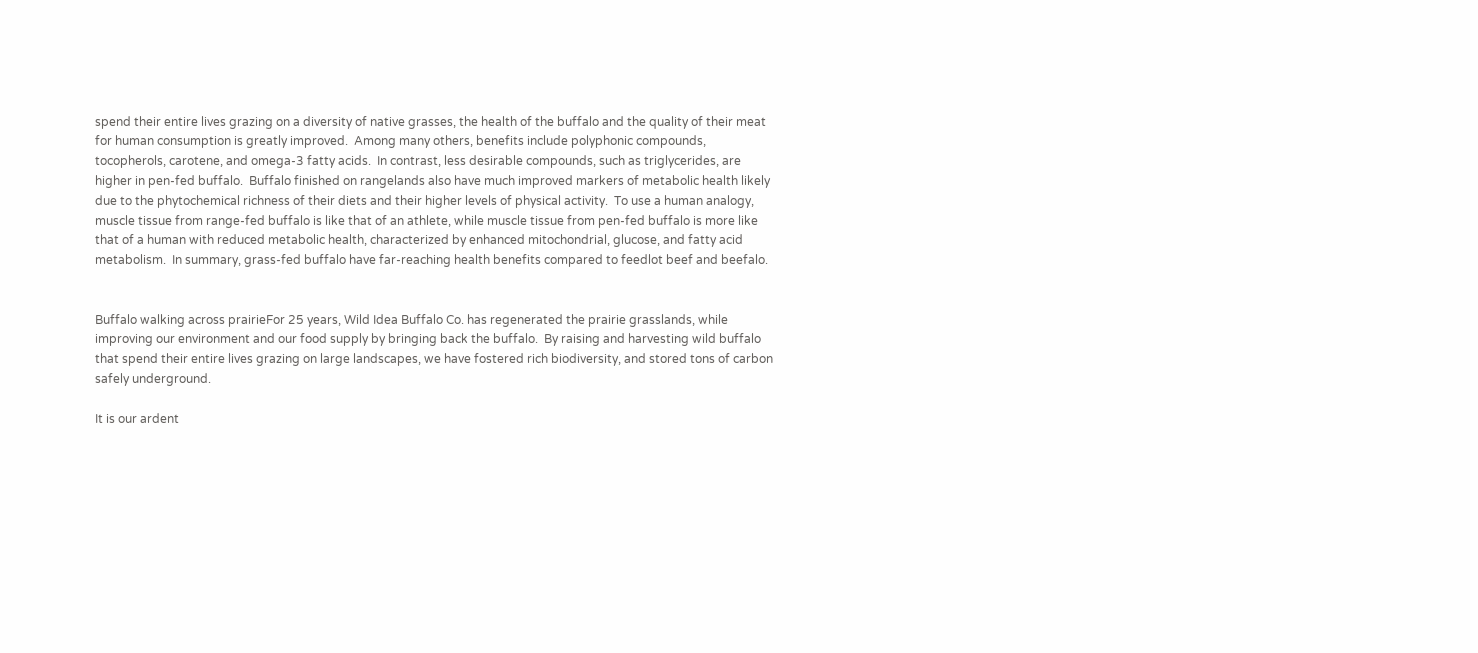spend their entire lives grazing on a diversity of native grasses, the health of the buffalo and the quality of their meat for human consumption is greatly improved.  Among many others, benefits include polyphonic compounds, tocopherols, carotene, and omega-3 fatty acids.  In contrast, less desirable compounds, such as triglycerides, are higher in pen-fed buffalo.  Buffalo finished on rangelands also have much improved markers of metabolic health likely due to the phytochemical richness of their diets and their higher levels of physical activity.  To use a human analogy, muscle tissue from range-fed buffalo is like that of an athlete, while muscle tissue from pen-fed buffalo is more like that of a human with reduced metabolic health, characterized by enhanced mitochondrial, glucose, and fatty acid metabolism.  In summary, grass-fed buffalo have far-reaching health benefits compared to feedlot beef and beefalo.


Buffalo walking across prairieFor 25 years, Wild Idea Buffalo Co. has regenerated the prairie grasslands, while improving our environment and our food supply by bringing back the buffalo.  By raising and harvesting wild buffalo that spend their entire lives grazing on large landscapes, we have fostered rich biodiversity, and stored tons of carbon safely underground.

It is our ardent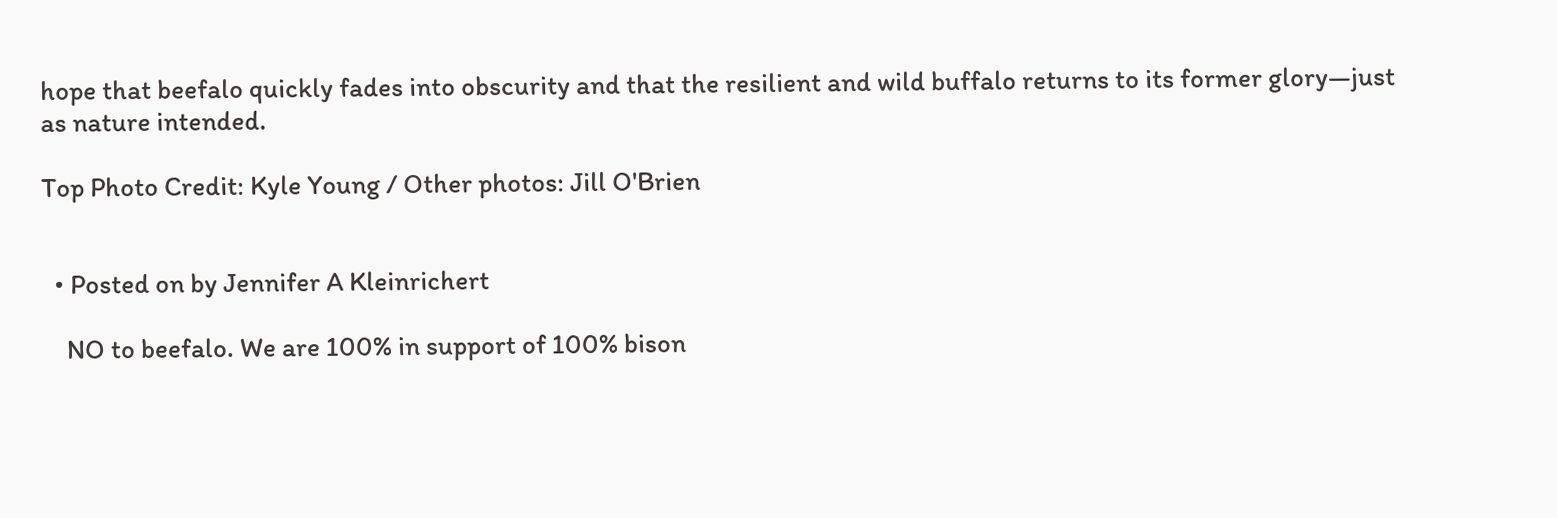hope that beefalo quickly fades into obscurity and that the resilient and wild buffalo returns to its former glory—just as nature intended.

Top Photo Credit: Kyle Young / Other photos: Jill O'Brien


  • Posted on by Jennifer A Kleinrichert

    NO to beefalo. We are 100% in support of 100% bison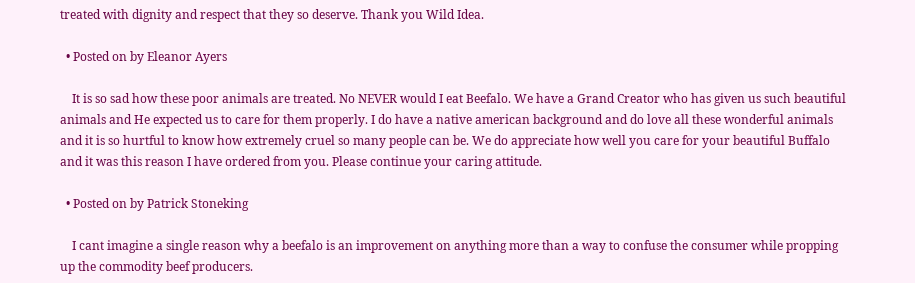treated with dignity and respect that they so deserve. Thank you Wild Idea.

  • Posted on by Eleanor Ayers

    It is so sad how these poor animals are treated. No NEVER would I eat Beefalo. We have a Grand Creator who has given us such beautiful animals and He expected us to care for them properly. I do have a native american background and do love all these wonderful animals and it is so hurtful to know how extremely cruel so many people can be. We do appreciate how well you care for your beautiful Buffalo and it was this reason I have ordered from you. Please continue your caring attitude.

  • Posted on by Patrick Stoneking

    I cant imagine a single reason why a beefalo is an improvement on anything more than a way to confuse the consumer while propping up the commodity beef producers.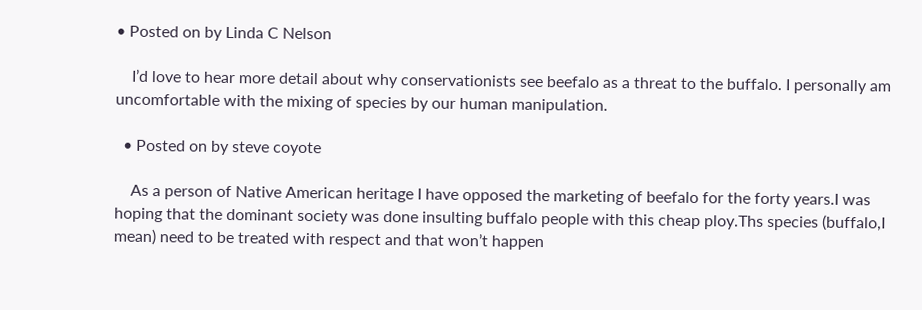• Posted on by Linda C Nelson

    I’d love to hear more detail about why conservationists see beefalo as a threat to the buffalo. I personally am uncomfortable with the mixing of species by our human manipulation.

  • Posted on by steve coyote

    As a person of Native American heritage I have opposed the marketing of beefalo for the forty years.I was hoping that the dominant society was done insulting buffalo people with this cheap ploy.Ths species (buffalo,I mean) need to be treated with respect and that won’t happen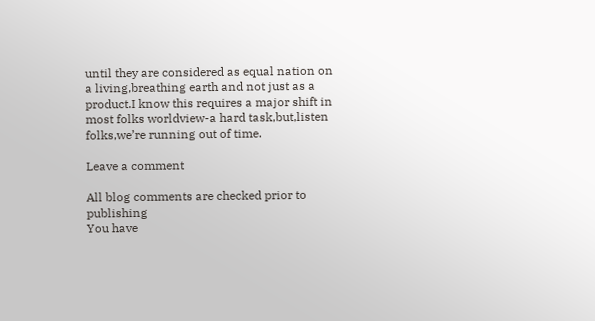until they are considered as equal nation on a living,breathing earth and not just as a product.I know this requires a major shift in most folks worldview-a hard task,but,listen folks,we’re running out of time.

Leave a comment

All blog comments are checked prior to publishing
You have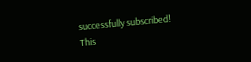successfully subscribed!
This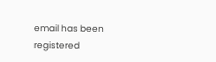email has been registered